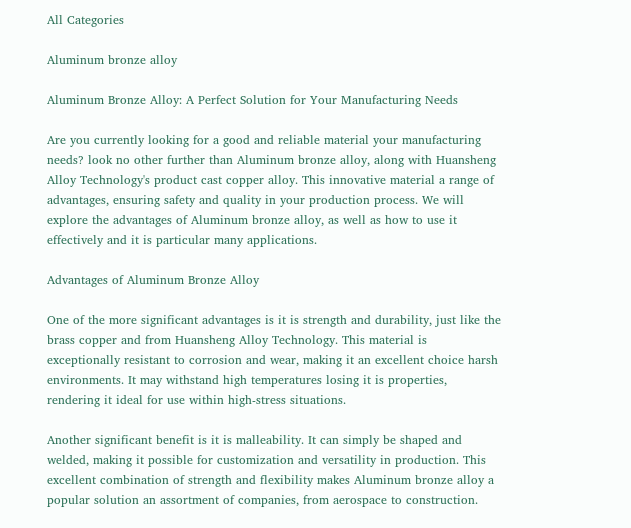All Categories

Aluminum bronze alloy

Aluminum Bronze Alloy: A Perfect Solution for Your Manufacturing Needs

Are you currently looking for a good and reliable material your manufacturing needs? look no other further than Aluminum bronze alloy, along with Huansheng Alloy Technology's product cast copper alloy. This innovative material a range of advantages, ensuring safety and quality in your production process. We will explore the advantages of Aluminum bronze alloy, as well as how to use it effectively and it is particular many applications.

Advantages of Aluminum Bronze Alloy

One of the more significant advantages is it is strength and durability, just like the brass copper and from Huansheng Alloy Technology. This material is exceptionally resistant to corrosion and wear, making it an excellent choice harsh environments. It may withstand high temperatures losing it is properties, rendering it ideal for use within high-stress situations.

Another significant benefit is it is malleability. It can simply be shaped and welded, making it possible for customization and versatility in production. This excellent combination of strength and flexibility makes Aluminum bronze alloy a popular solution an assortment of companies, from aerospace to construction.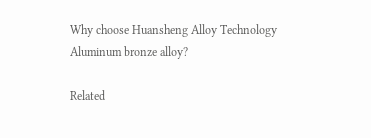Why choose Huansheng Alloy Technology Aluminum bronze alloy?

Related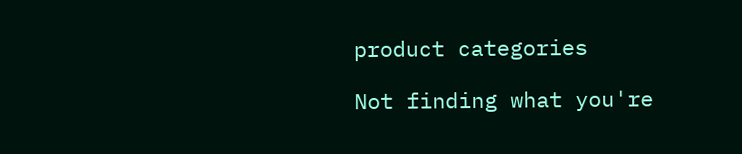product categories

Not finding what you're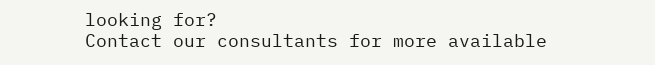looking for?
Contact our consultants for more available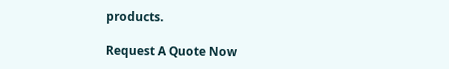products.

Request A Quote Now